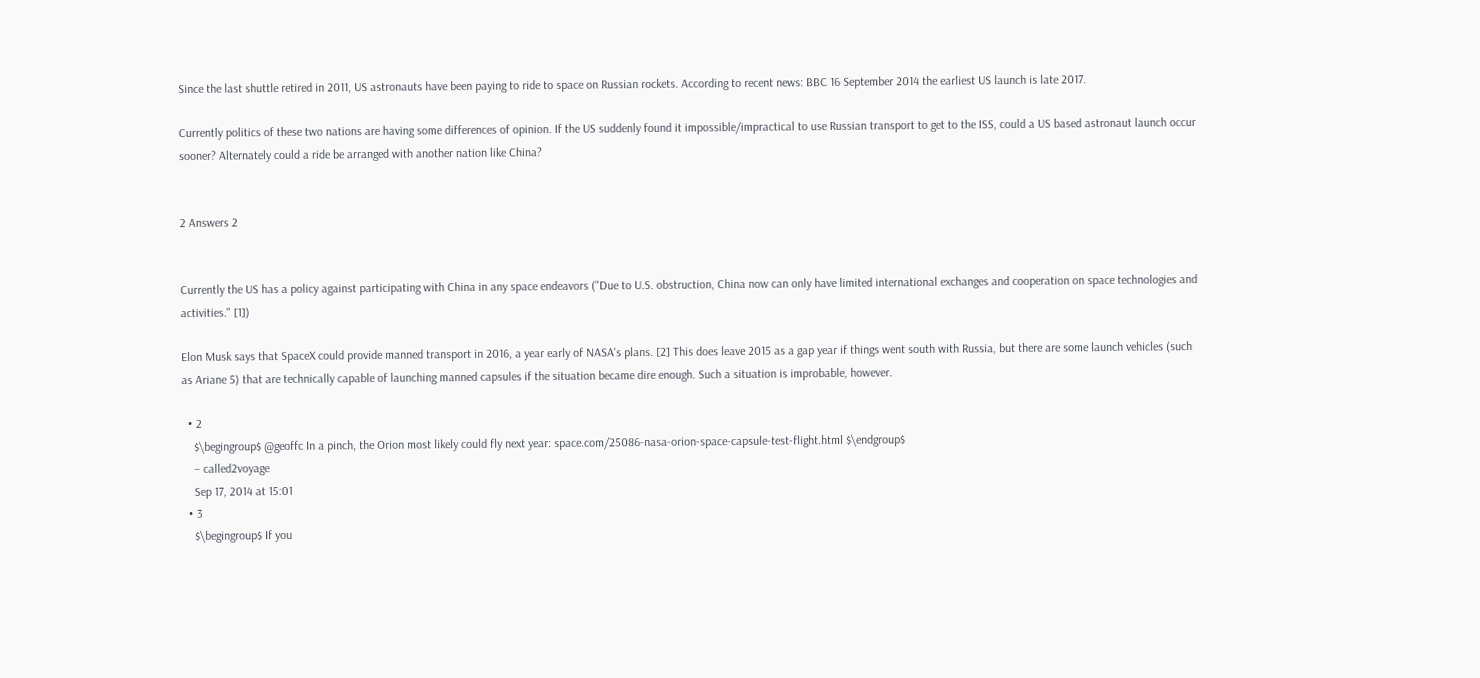Since the last shuttle retired in 2011, US astronauts have been paying to ride to space on Russian rockets. According to recent news: BBC 16 September 2014 the earliest US launch is late 2017.

Currently politics of these two nations are having some differences of opinion. If the US suddenly found it impossible/impractical to use Russian transport to get to the ISS, could a US based astronaut launch occur sooner? Alternately could a ride be arranged with another nation like China?


2 Answers 2


Currently the US has a policy against participating with China in any space endeavors ("Due to U.S. obstruction, China now can only have limited international exchanges and cooperation on space technologies and activities." [1])

Elon Musk says that SpaceX could provide manned transport in 2016, a year early of NASA's plans. [2] This does leave 2015 as a gap year if things went south with Russia, but there are some launch vehicles (such as Ariane 5) that are technically capable of launching manned capsules if the situation became dire enough. Such a situation is improbable, however.

  • 2
    $\begingroup$ @geoffc In a pinch, the Orion most likely could fly next year: space.com/25086-nasa-orion-space-capsule-test-flight.html $\endgroup$
    – called2voyage
    Sep 17, 2014 at 15:01
  • 3
    $\begingroup$ If you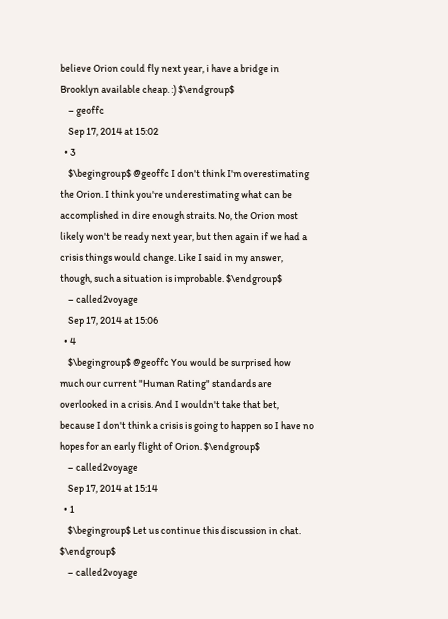believe Orion could fly next year, i have a bridge in Brooklyn available cheap. :) $\endgroup$
    – geoffc
    Sep 17, 2014 at 15:02
  • 3
    $\begingroup$ @geoffc I don't think I'm overestimating the Orion. I think you're underestimating what can be accomplished in dire enough straits. No, the Orion most likely won't be ready next year, but then again if we had a crisis things would change. Like I said in my answer, though, such a situation is improbable. $\endgroup$
    – called2voyage
    Sep 17, 2014 at 15:06
  • 4
    $\begingroup$ @geoffc You would be surprised how much our current "Human Rating" standards are overlooked in a crisis. And I wouldn't take that bet, because I don't think a crisis is going to happen so I have no hopes for an early flight of Orion. $\endgroup$
    – called2voyage
    Sep 17, 2014 at 15:14
  • 1
    $\begingroup$ Let us continue this discussion in chat. $\endgroup$
    – called2voyage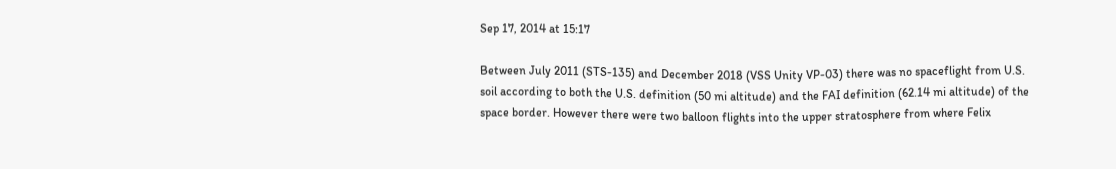Sep 17, 2014 at 15:17

Between July 2011 (STS-135) and December 2018 (VSS Unity VP-03) there was no spaceflight from U.S. soil according to both the U.S. definition (50 mi altitude) and the FAI definition (62.14 mi altitude) of the space border. However there were two balloon flights into the upper stratosphere from where Felix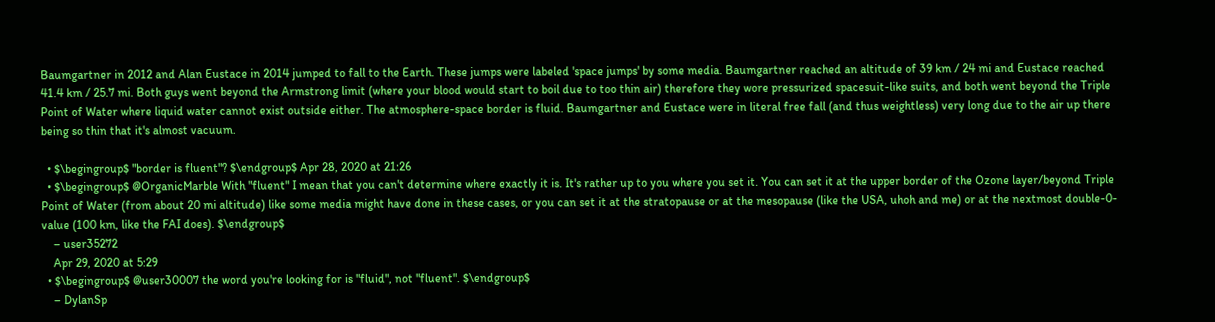Baumgartner in 2012 and Alan Eustace in 2014 jumped to fall to the Earth. These jumps were labeled 'space jumps' by some media. Baumgartner reached an altitude of 39 km / 24 mi and Eustace reached 41.4 km / 25.7 mi. Both guys went beyond the Armstrong limit (where your blood would start to boil due to too thin air) therefore they wore pressurized spacesuit-like suits, and both went beyond the Triple Point of Water where liquid water cannot exist outside either. The atmosphere-space border is fluid. Baumgartner and Eustace were in literal free fall (and thus weightless) very long due to the air up there being so thin that it's almost vacuum.

  • $\begingroup$ "border is fluent"? $\endgroup$ Apr 28, 2020 at 21:26
  • $\begingroup$ @OrganicMarble With "fluent" I mean that you can't determine where exactly it is. It's rather up to you where you set it. You can set it at the upper border of the Ozone layer/beyond Triple Point of Water (from about 20 mi altitude) like some media might have done in these cases, or you can set it at the stratopause or at the mesopause (like the USA, uhoh and me) or at the nextmost double-0-value (100 km, like the FAI does). $\endgroup$
    – user35272
    Apr 29, 2020 at 5:29
  • $\begingroup$ @user30007 the word you're looking for is "fluid", not "fluent". $\endgroup$
    – DylanSp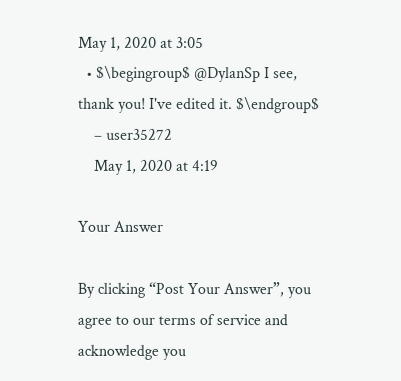May 1, 2020 at 3:05
  • $\begingroup$ @DylanSp I see, thank you! I've edited it. $\endgroup$
    – user35272
    May 1, 2020 at 4:19

Your Answer

By clicking “Post Your Answer”, you agree to our terms of service and acknowledge you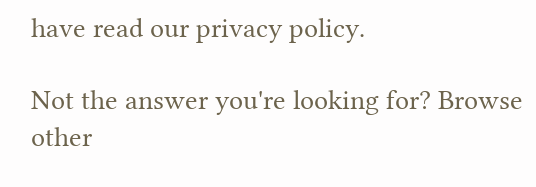have read our privacy policy.

Not the answer you're looking for? Browse other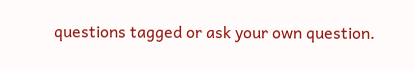questions tagged or ask your own question.